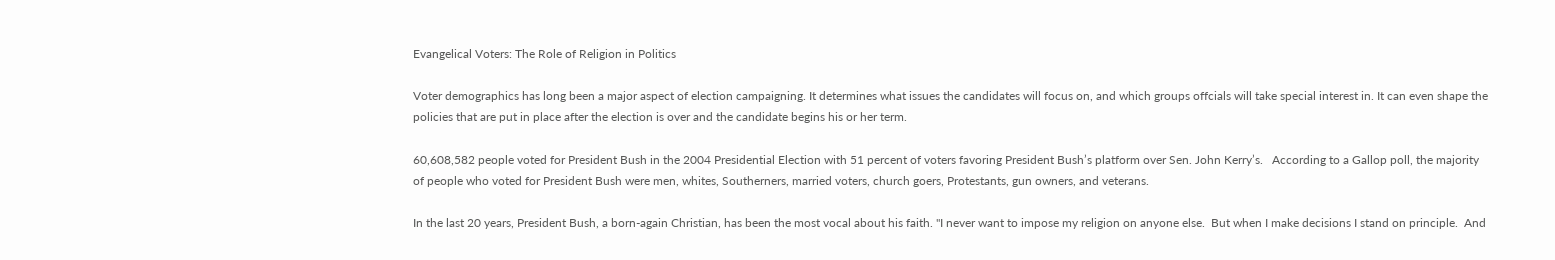Evangelical Voters: The Role of Religion in Politics

Voter demographics has long been a major aspect of election campaigning. It determines what issues the candidates will focus on, and which groups offcials will take special interest in. It can even shape the policies that are put in place after the election is over and the candidate begins his or her term.

60,608,582 people voted for President Bush in the 2004 Presidential Election with 51 percent of voters favoring President Bush’s platform over Sen. John Kerry’s.   According to a Gallop poll, the majority of people who voted for President Bush were men, whites, Southerners, married voters, church goers, Protestants, gun owners, and veterans.

In the last 20 years, President Bush, a born-again Christian, has been the most vocal about his faith. "I never want to impose my religion on anyone else.  But when I make decisions I stand on principle.  And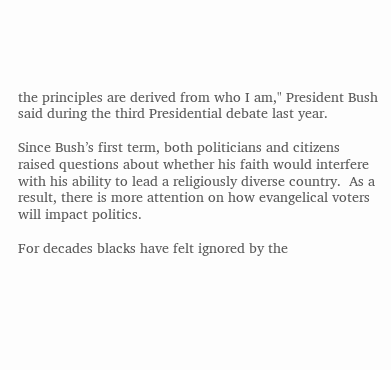the principles are derived from who I am," President Bush said during the third Presidential debate last year.

Since Bush’s first term, both politicians and citizens raised questions about whether his faith would interfere with his ability to lead a religiously diverse country.  As a result, there is more attention on how evangelical voters will impact politics.

For decades blacks have felt ignored by the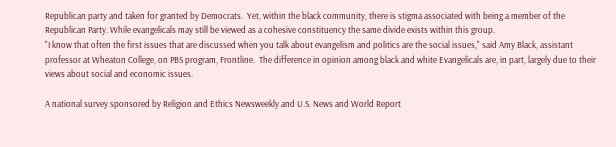Republican party and taken for granted by Democrats.  Yet, within the black community, there is stigma associated with being a member of the Republican Party. While evangelicals may still be viewed as a cohesive constituency the same divide exists within this group.
"I know that often the first issues that are discussed when you talk about evangelism and politics are the social issues," said Amy Black, assistant professor at Wheaton College, on PBS program, Frontline.  The difference in opinion among black and white Evangelicals are, in part, largely due to their views about social and economic issues.

A national survey sponsored by Religion and Ethics Newsweekly and U.S. News and World Report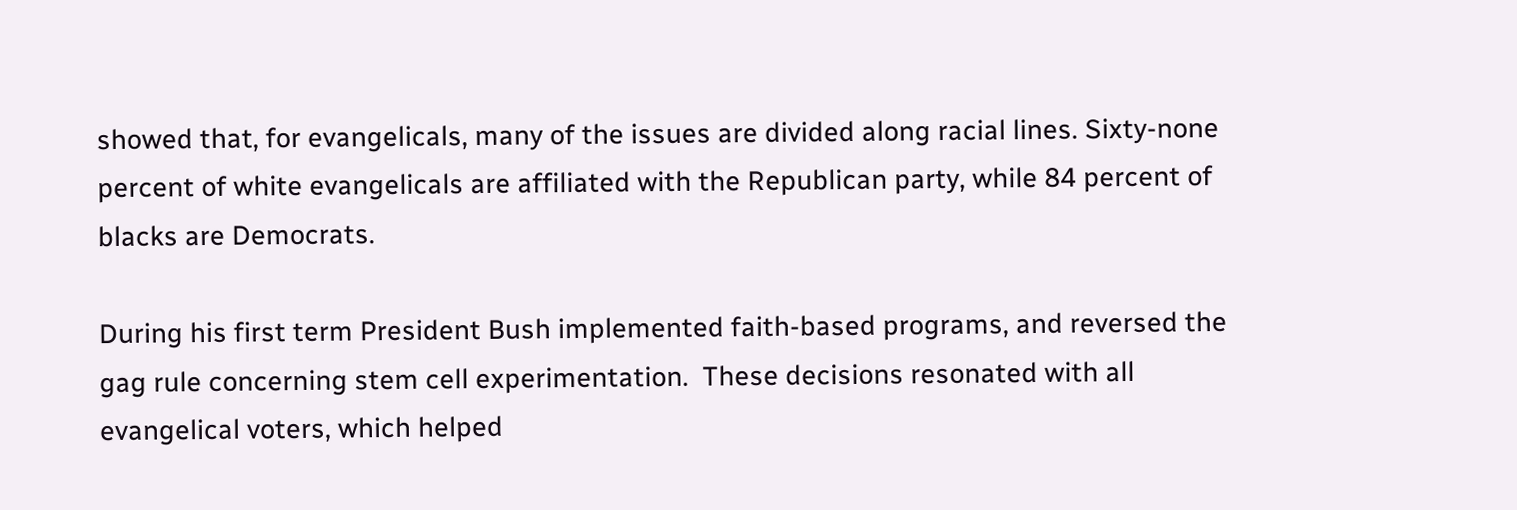showed that, for evangelicals, many of the issues are divided along racial lines. Sixty-none percent of white evangelicals are affiliated with the Republican party, while 84 percent of blacks are Democrats.

During his first term President Bush implemented faith-based programs, and reversed the gag rule concerning stem cell experimentation.  These decisions resonated with all evangelical voters, which helped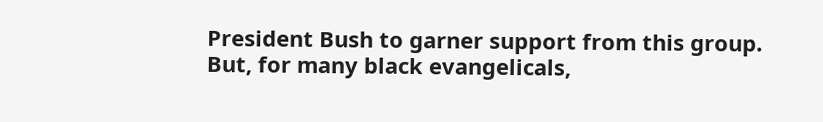President Bush to garner support from this group. But, for many black evangelicals,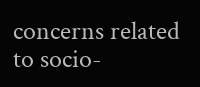concerns related to socio-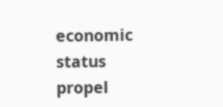economic status propel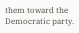them toward the Democratic party.